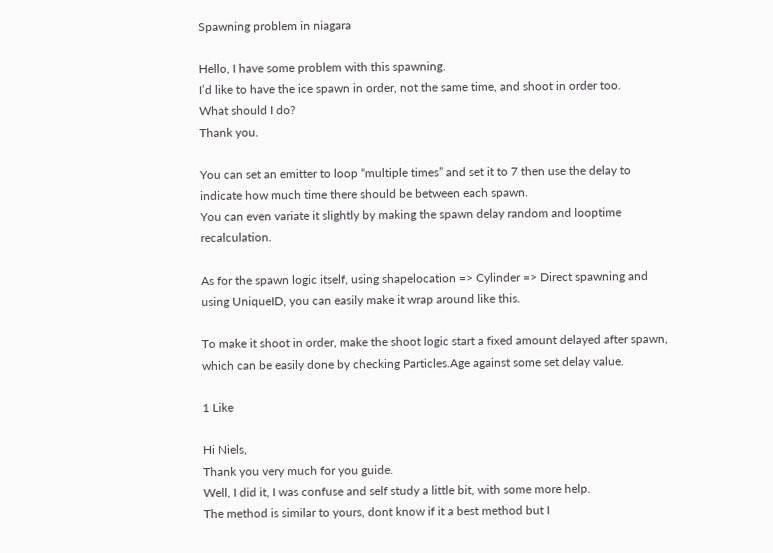Spawning problem in niagara

Hello, I have some problem with this spawning.
I’d like to have the ice spawn in order, not the same time, and shoot in order too.
What should I do?
Thank you.

You can set an emitter to loop “multiple times” and set it to 7 then use the delay to indicate how much time there should be between each spawn.
You can even variate it slightly by making the spawn delay random and looptime recalculation.

As for the spawn logic itself, using shapelocation => Cylinder => Direct spawning and using UniqueID, you can easily make it wrap around like this.

To make it shoot in order, make the shoot logic start a fixed amount delayed after spawn, which can be easily done by checking Particles.Age against some set delay value.

1 Like

Hi Niels,
Thank you very much for you guide.
Well, I did it, I was confuse and self study a little bit, with some more help.
The method is similar to yours, dont know if it a best method but I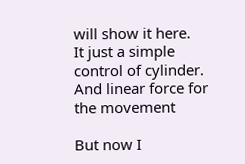will show it here.
It just a simple control of cylinder.
And linear force for the movement

But now I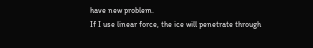have new problem.
If I use linear force, the ice will penetrate through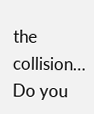the collision…
Do you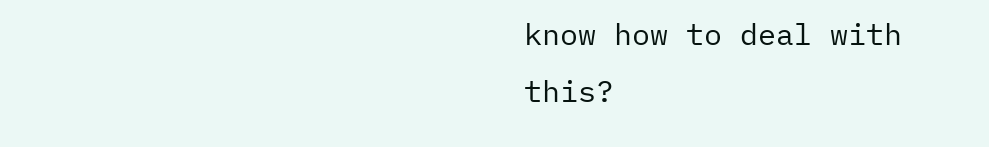know how to deal with this?